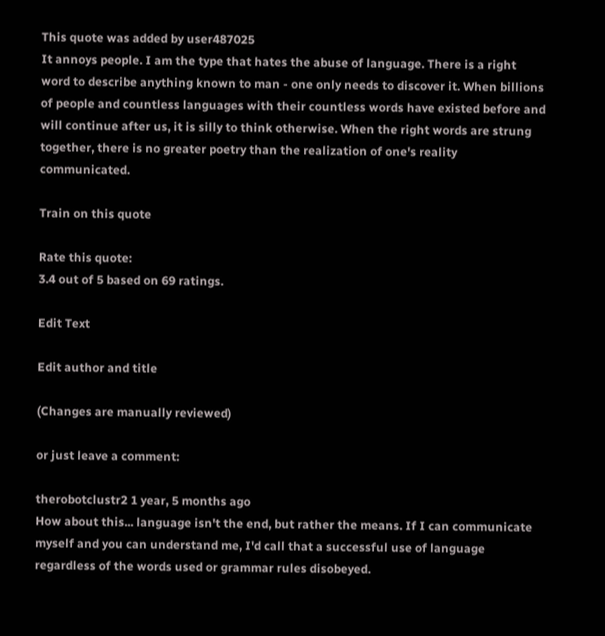This quote was added by user487025
It annoys people. I am the type that hates the abuse of language. There is a right word to describe anything known to man - one only needs to discover it. When billions of people and countless languages with their countless words have existed before and will continue after us, it is silly to think otherwise. When the right words are strung together, there is no greater poetry than the realization of one's reality communicated.

Train on this quote

Rate this quote:
3.4 out of 5 based on 69 ratings.

Edit Text

Edit author and title

(Changes are manually reviewed)

or just leave a comment:

therobotclustr2 1 year, 5 months ago
How about this... language isn't the end, but rather the means. If I can communicate myself and you can understand me, I'd call that a successful use of language regardless of the words used or grammar rules disobeyed.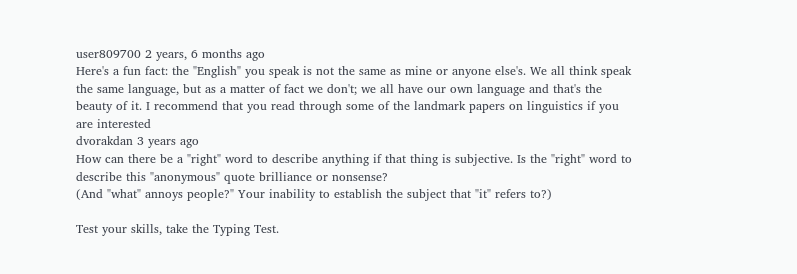user809700 2 years, 6 months ago
Here's a fun fact: the "English" you speak is not the same as mine or anyone else's. We all think speak the same language, but as a matter of fact we don't; we all have our own language and that's the beauty of it. I recommend that you read through some of the landmark papers on linguistics if you are interested
dvorakdan 3 years ago
How can there be a "right" word to describe anything if that thing is subjective. Is the "right" word to describe this "anonymous" quote brilliance or nonsense?
(And "what" annoys people?" Your inability to establish the subject that "it" refers to?)

Test your skills, take the Typing Test.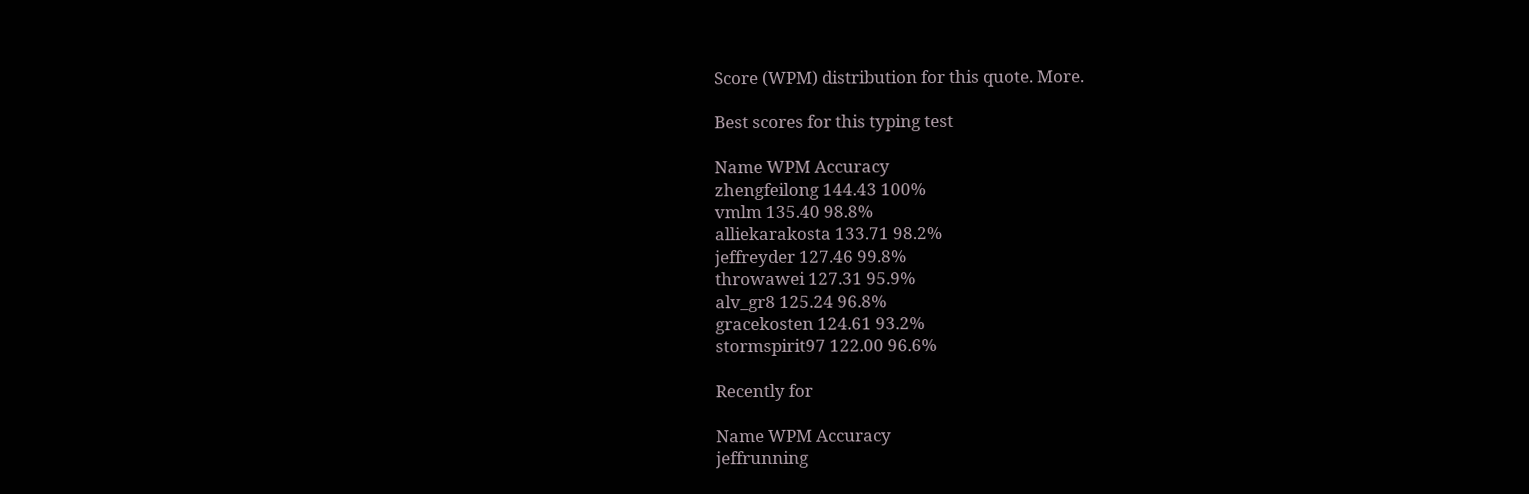Score (WPM) distribution for this quote. More.

Best scores for this typing test

Name WPM Accuracy
zhengfeilong 144.43 100%
vmlm 135.40 98.8%
alliekarakosta 133.71 98.2%
jeffreyder 127.46 99.8%
throwawei 127.31 95.9%
alv_gr8 125.24 96.8%
gracekosten 124.61 93.2%
stormspirit97 122.00 96.6%

Recently for

Name WPM Accuracy
jeffrunning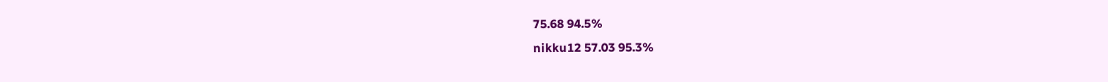75.68 94.5%
nikku12 57.03 95.3%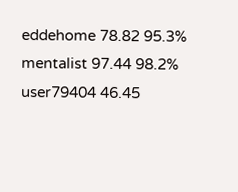eddehome 78.82 95.3%
mentalist 97.44 98.2%
user79404 46.45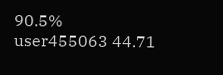90.5%
user455063 44.71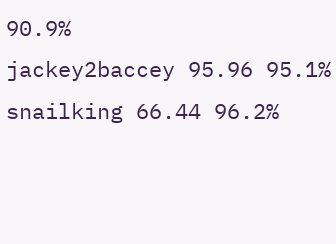90.9%
jackey2baccey 95.96 95.1%
snailking 66.44 96.2%